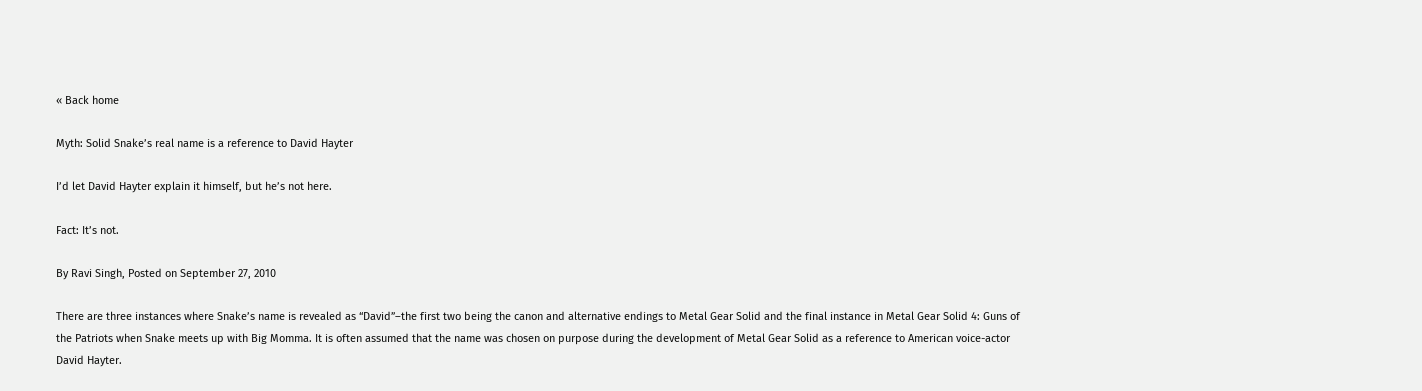« Back home

Myth: Solid Snake’s real name is a reference to David Hayter

I’d let David Hayter explain it himself, but he’s not here.

Fact: It’s not.

By Ravi Singh, Posted on September 27, 2010

There are three instances where Snake’s name is revealed as “David”–the first two being the canon and alternative endings to Metal Gear Solid and the final instance in Metal Gear Solid 4: Guns of the Patriots when Snake meets up with Big Momma. It is often assumed that the name was chosen on purpose during the development of Metal Gear Solid as a reference to American voice-actor David Hayter.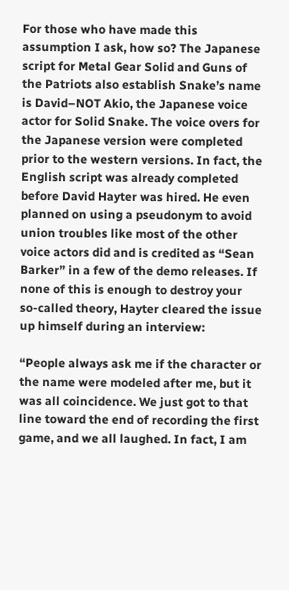For those who have made this assumption I ask, how so? The Japanese script for Metal Gear Solid and Guns of the Patriots also establish Snake’s name is David–NOT Akio, the Japanese voice actor for Solid Snake. The voice overs for the Japanese version were completed prior to the western versions. In fact, the English script was already completed before David Hayter was hired. He even planned on using a pseudonym to avoid union troubles like most of the other voice actors did and is credited as “Sean Barker” in a few of the demo releases. If none of this is enough to destroy your so-called theory, Hayter cleared the issue up himself during an interview:

“People always ask me if the character or the name were modeled after me, but it was all coincidence. We just got to that line toward the end of recording the first game, and we all laughed. In fact, I am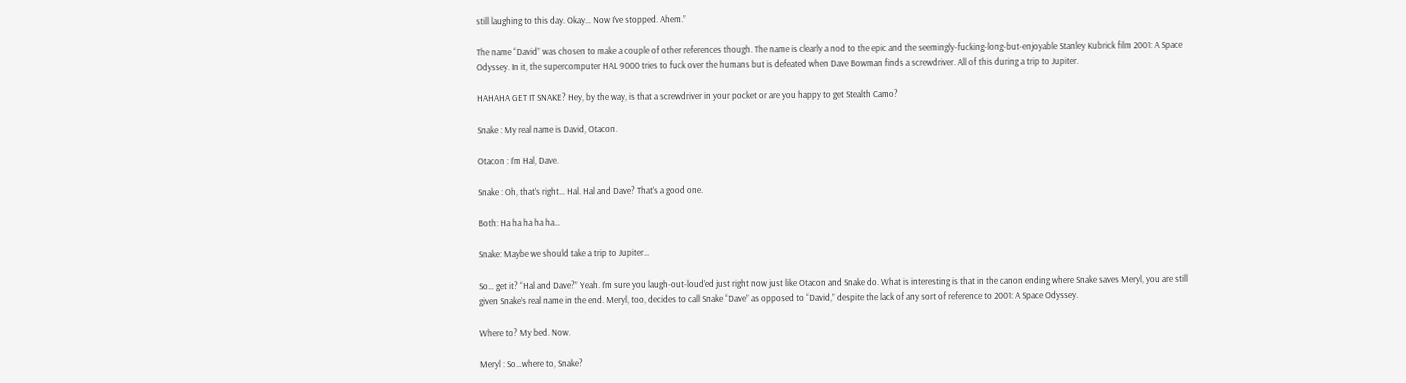still laughing to this day. Okay… Now I’ve stopped. Ahem.”

The name “David” was chosen to make a couple of other references though. The name is clearly a nod to the epic and the seemingly-fucking-long-but-enjoyable Stanley Kubrick film 2001: A Space Odyssey. In it, the supercomputer HAL 9000 tries to fuck over the humans but is defeated when Dave Bowman finds a screwdriver. All of this during a trip to Jupiter.

HAHAHA GET IT SNAKE? Hey, by the way, is that a screwdriver in your pocket or are you happy to get Stealth Camo?

Snake : My real name is David, Otacon.

Otacon : I’m Hal, Dave.

Snake : Oh, that’s right… Hal. Hal and Dave? That’s a good one.

Both: Ha ha ha ha ha…

Snake: Maybe we should take a trip to Jupiter…

So… get it? “Hal and Dave?” Yeah. I’m sure you laugh-out-loud’ed just right now just like Otacon and Snake do. What is interesting is that in the canon ending where Snake saves Meryl, you are still given Snake’s real name in the end. Meryl, too, decides to call Snake “Dave” as opposed to “David,” despite the lack of any sort of reference to 2001: A Space Odyssey.

Where to? My bed. Now.

Meryl : So…where to, Snake?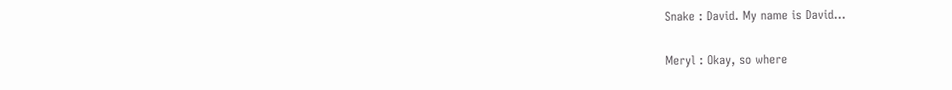Snake : David. My name is David…

Meryl : Okay, so where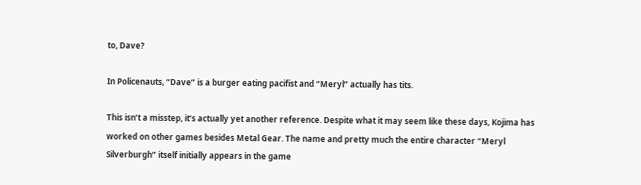to, Dave?

In Policenauts, “Dave” is a burger eating pacifist and “Meryl” actually has tits.

This isn’t a misstep, it’s actually yet another reference. Despite what it may seem like these days, Kojima has worked on other games besides Metal Gear. The name and pretty much the entire character “Meryl Silverburgh” itself initially appears in the game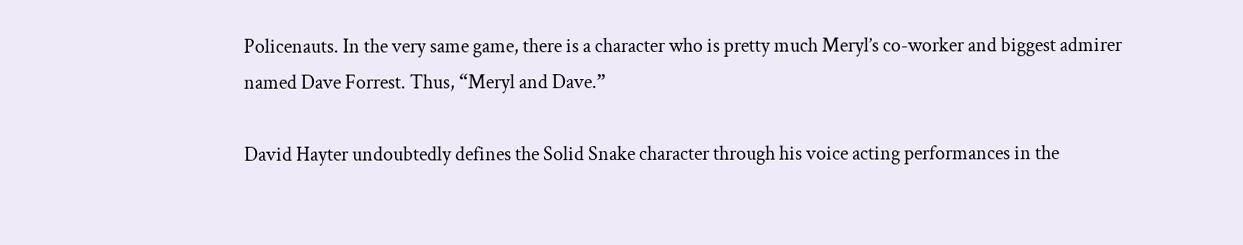Policenauts. In the very same game, there is a character who is pretty much Meryl’s co-worker and biggest admirer named Dave Forrest. Thus, “Meryl and Dave.”

David Hayter undoubtedly defines the Solid Snake character through his voice acting performances in the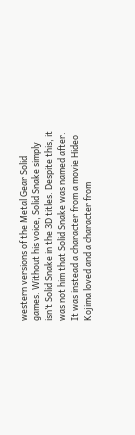western versions of the Metal Gear Solid games. Without his voice, Solid Snake simply isn’t Solid Snake in the 3D titles. Despite this, it was not him that Solid Snake was named after. It was instead a character from a movie Hideo Kojima loved and a character from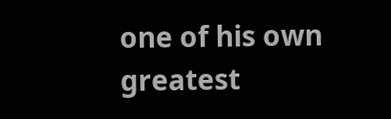one of his own greatest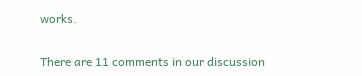works.

There are 11 comments in our discussion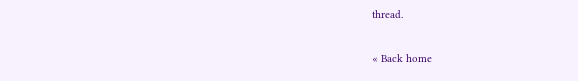thread.

« Back home